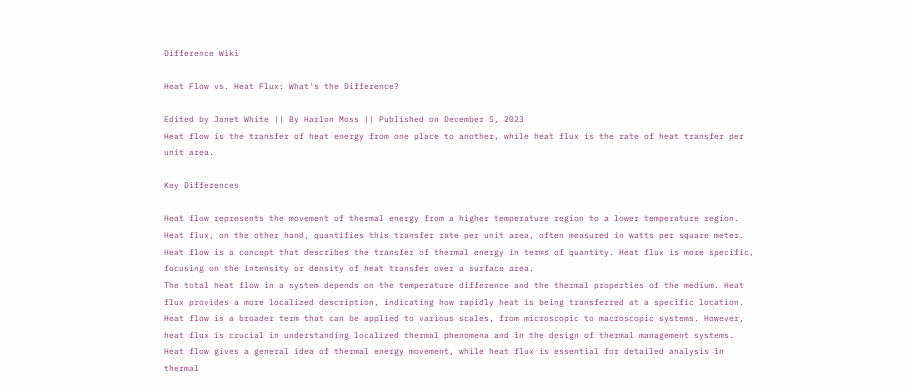Difference Wiki

Heat Flow vs. Heat Flux: What's the Difference?

Edited by Janet White || By Harlon Moss || Published on December 5, 2023
Heat flow is the transfer of heat energy from one place to another, while heat flux is the rate of heat transfer per unit area.

Key Differences

Heat flow represents the movement of thermal energy from a higher temperature region to a lower temperature region. Heat flux, on the other hand, quantifies this transfer rate per unit area, often measured in watts per square meter.
Heat flow is a concept that describes the transfer of thermal energy in terms of quantity. Heat flux is more specific, focusing on the intensity or density of heat transfer over a surface area.
The total heat flow in a system depends on the temperature difference and the thermal properties of the medium. Heat flux provides a more localized description, indicating how rapidly heat is being transferred at a specific location.
Heat flow is a broader term that can be applied to various scales, from microscopic to macroscopic systems. However, heat flux is crucial in understanding localized thermal phenomena and in the design of thermal management systems.
Heat flow gives a general idea of thermal energy movement, while heat flux is essential for detailed analysis in thermal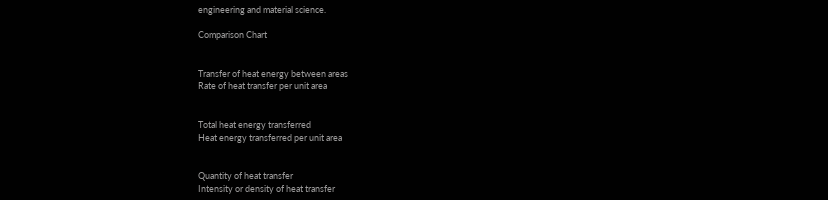engineering and material science.

Comparison Chart


Transfer of heat energy between areas
Rate of heat transfer per unit area


Total heat energy transferred
Heat energy transferred per unit area


Quantity of heat transfer
Intensity or density of heat transfer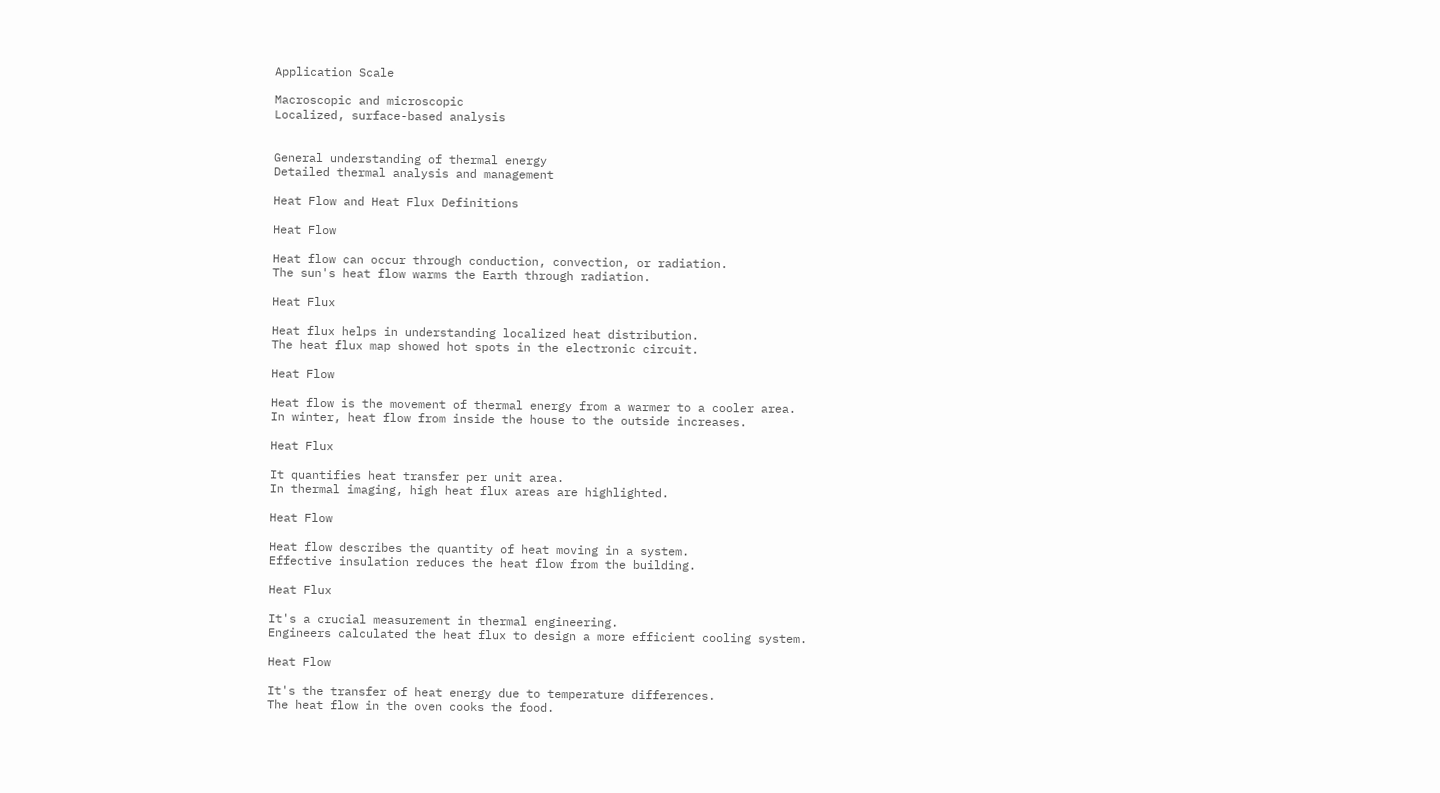Application Scale

Macroscopic and microscopic
Localized, surface-based analysis


General understanding of thermal energy
Detailed thermal analysis and management

Heat Flow and Heat Flux Definitions

Heat Flow

Heat flow can occur through conduction, convection, or radiation.
The sun's heat flow warms the Earth through radiation.

Heat Flux

Heat flux helps in understanding localized heat distribution.
The heat flux map showed hot spots in the electronic circuit.

Heat Flow

Heat flow is the movement of thermal energy from a warmer to a cooler area.
In winter, heat flow from inside the house to the outside increases.

Heat Flux

It quantifies heat transfer per unit area.
In thermal imaging, high heat flux areas are highlighted.

Heat Flow

Heat flow describes the quantity of heat moving in a system.
Effective insulation reduces the heat flow from the building.

Heat Flux

It's a crucial measurement in thermal engineering.
Engineers calculated the heat flux to design a more efficient cooling system.

Heat Flow

It's the transfer of heat energy due to temperature differences.
The heat flow in the oven cooks the food.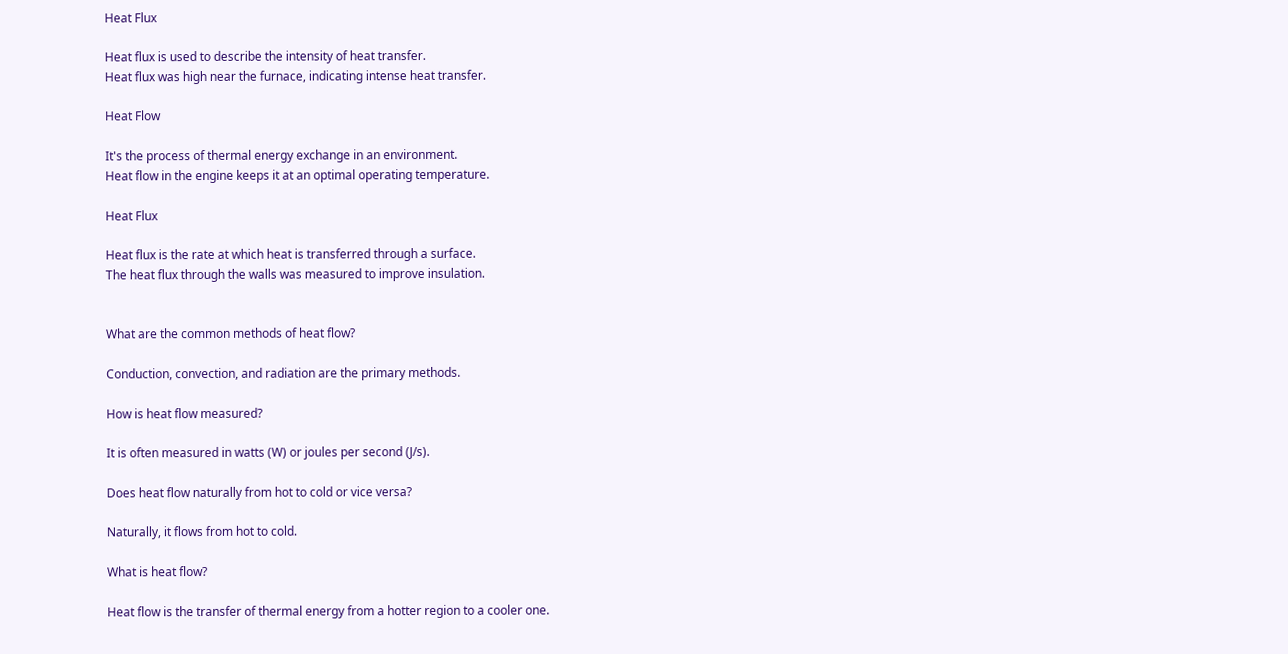Heat Flux

Heat flux is used to describe the intensity of heat transfer.
Heat flux was high near the furnace, indicating intense heat transfer.

Heat Flow

It's the process of thermal energy exchange in an environment.
Heat flow in the engine keeps it at an optimal operating temperature.

Heat Flux

Heat flux is the rate at which heat is transferred through a surface.
The heat flux through the walls was measured to improve insulation.


What are the common methods of heat flow?

Conduction, convection, and radiation are the primary methods.

How is heat flow measured?

It is often measured in watts (W) or joules per second (J/s).

Does heat flow naturally from hot to cold or vice versa?

Naturally, it flows from hot to cold.

What is heat flow?

Heat flow is the transfer of thermal energy from a hotter region to a cooler one.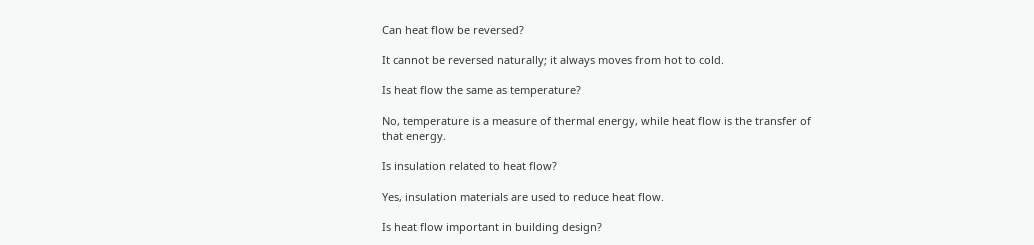Can heat flow be reversed?

It cannot be reversed naturally; it always moves from hot to cold.

Is heat flow the same as temperature?

No, temperature is a measure of thermal energy, while heat flow is the transfer of that energy.

Is insulation related to heat flow?

Yes, insulation materials are used to reduce heat flow.

Is heat flow important in building design?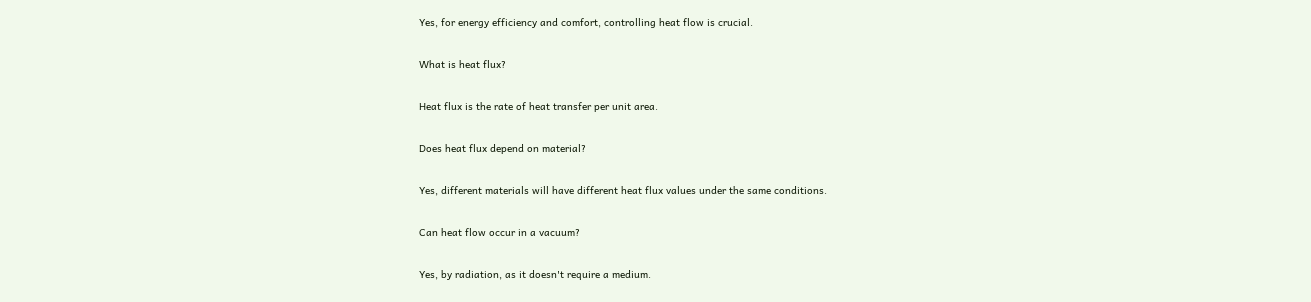Yes, for energy efficiency and comfort, controlling heat flow is crucial.

What is heat flux?

Heat flux is the rate of heat transfer per unit area.

Does heat flux depend on material?

Yes, different materials will have different heat flux values under the same conditions.

Can heat flow occur in a vacuum?

Yes, by radiation, as it doesn't require a medium.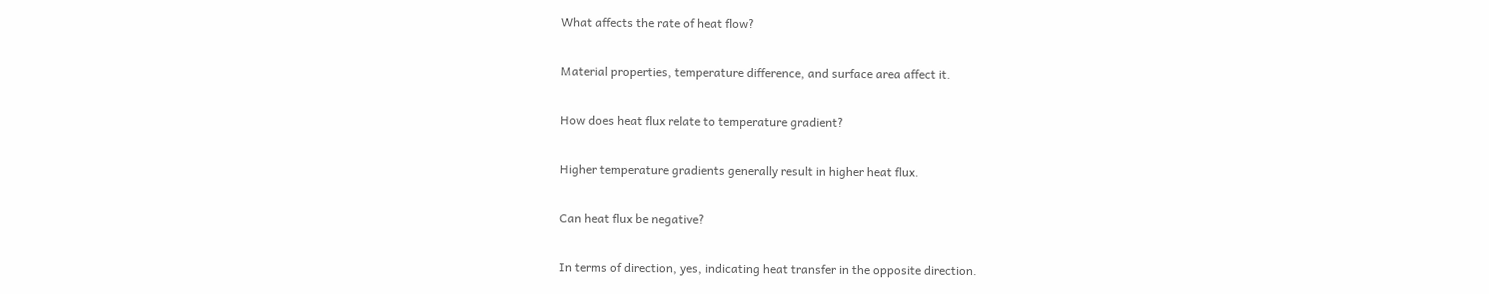What affects the rate of heat flow?

Material properties, temperature difference, and surface area affect it.

How does heat flux relate to temperature gradient?

Higher temperature gradients generally result in higher heat flux.

Can heat flux be negative?

In terms of direction, yes, indicating heat transfer in the opposite direction.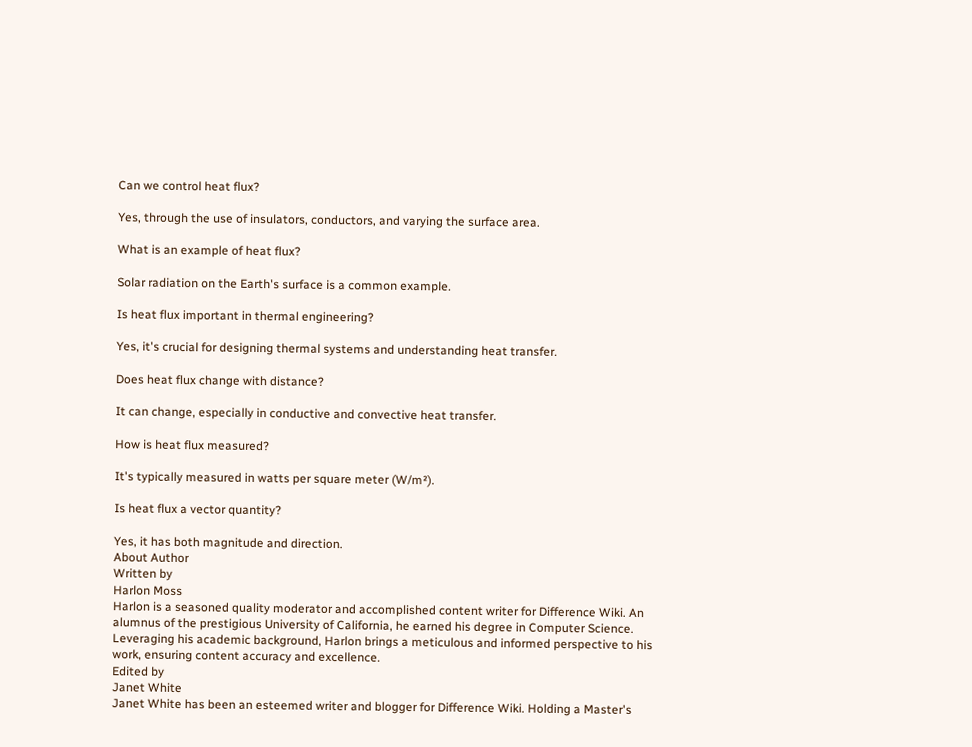Can we control heat flux?

Yes, through the use of insulators, conductors, and varying the surface area.

What is an example of heat flux?

Solar radiation on the Earth's surface is a common example.

Is heat flux important in thermal engineering?

Yes, it's crucial for designing thermal systems and understanding heat transfer.

Does heat flux change with distance?

It can change, especially in conductive and convective heat transfer.

How is heat flux measured?

It's typically measured in watts per square meter (W/m²).

Is heat flux a vector quantity?

Yes, it has both magnitude and direction.
About Author
Written by
Harlon Moss
Harlon is a seasoned quality moderator and accomplished content writer for Difference Wiki. An alumnus of the prestigious University of California, he earned his degree in Computer Science. Leveraging his academic background, Harlon brings a meticulous and informed perspective to his work, ensuring content accuracy and excellence.
Edited by
Janet White
Janet White has been an esteemed writer and blogger for Difference Wiki. Holding a Master's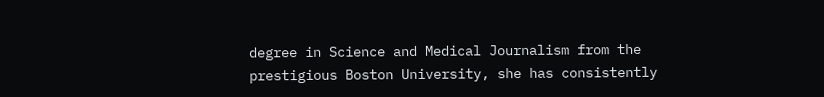degree in Science and Medical Journalism from the prestigious Boston University, she has consistently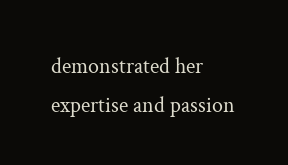demonstrated her expertise and passion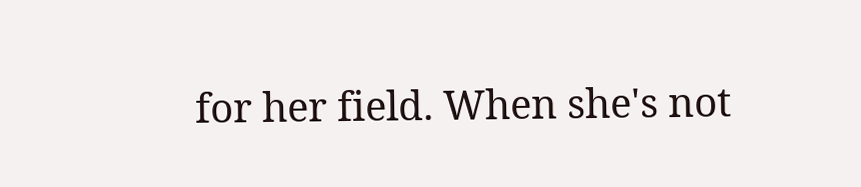for her field. When she's not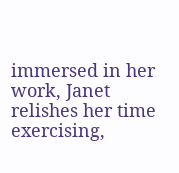immersed in her work, Janet relishes her time exercising,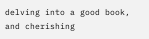delving into a good book, and cherishing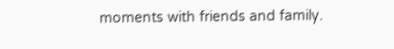moments with friends and family.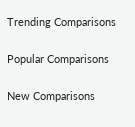Trending Comparisons

Popular Comparisons

New Comparisons